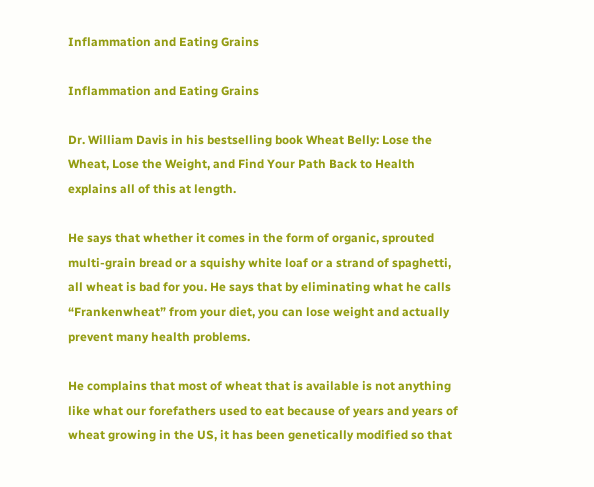Inflammation and Eating Grains

Inflammation and Eating Grains

Dr. William Davis in his bestselling book Wheat Belly: Lose the Wheat, Lose the Weight, and Find Your Path Back to Health explains all of this at length.

He says that whether it comes in the form of organic, sprouted multi-grain bread or a squishy white loaf or a strand of spaghetti, all wheat is bad for you. He says that by eliminating what he calls “Frankenwheat” from your diet, you can lose weight and actually prevent many health problems.

He complains that most of wheat that is available is not anything like what our forefathers used to eat because of years and years of wheat growing in the US, it has been genetically modified so that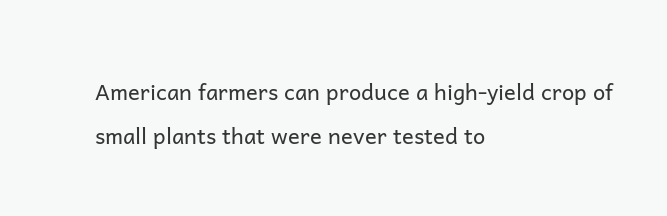American farmers can produce a high-yield crop of small plants that were never tested to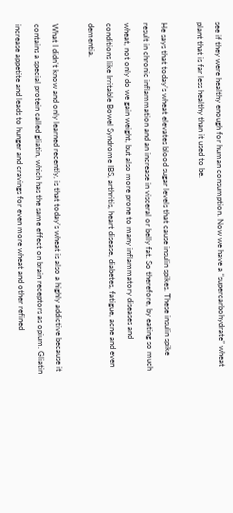see if they were healthy enough for human consumption. Now we have a “supercarbohydrate” wheat plant that is far less healthy than it used to be.

He says that today’s wheat elevates blood sugar levels that cause insulin spikes. These insulin spike result in chronic inflammation and an increase in visceral or belly fat. So therefore, by eating so much wheat, not only do we gain weight, but also more prone to many inflammatory diseases and conditions like Irritable Bowel Syndrome IBS, arthritis, heart disease, diabetes, fatigue, acne and even dementia.

What I didn’t know and only learned recently, is that today’s wheat is also a highly addictive because it contains a special protein called gliatin, which has the same effect on brain receptors as opium. Gliatin increase appetite and leads to hunger and cravings for even more wheat and other refined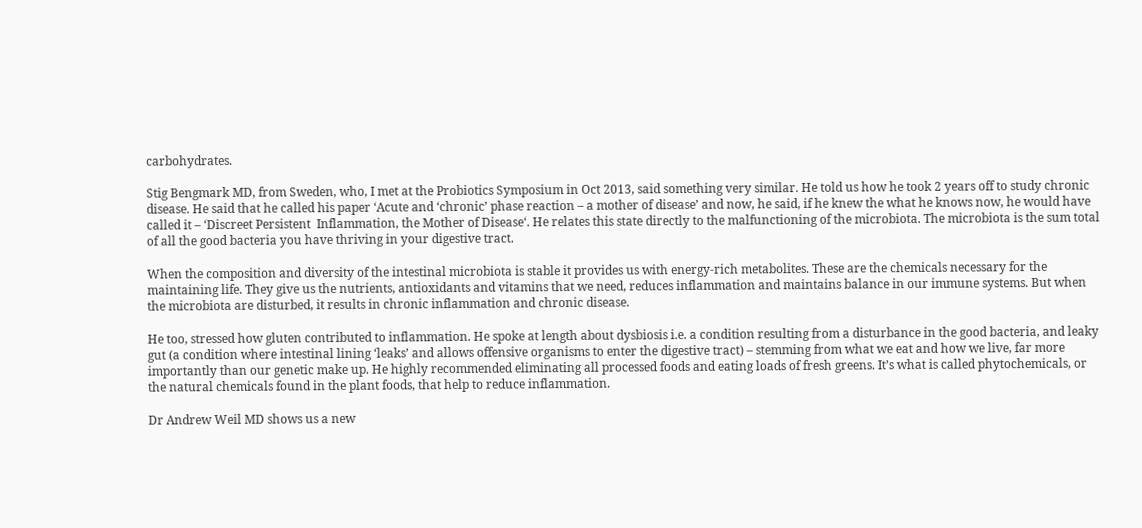carbohydrates.

Stig Bengmark MD, from Sweden, who, I met at the Probiotics Symposium in Oct 2013, said something very similar. He told us how he took 2 years off to study chronic disease. He said that he called his paper ‘Acute and ‘chronic’ phase reaction – a mother of disease’ and now, he said, if he knew the what he knows now, he would have called it – ‘Discreet Persistent  Inflammation, the Mother of Disease‘. He relates this state directly to the malfunctioning of the microbiota. The microbiota is the sum total of all the good bacteria you have thriving in your digestive tract.

When the composition and diversity of the intestinal microbiota is stable it provides us with energy-rich metabolites. These are the chemicals necessary for the maintaining life. They give us the nutrients, antioxidants and vitamins that we need, reduces inflammation and maintains balance in our immune systems. But when the microbiota are disturbed, it results in chronic inflammation and chronic disease.

He too, stressed how gluten contributed to inflammation. He spoke at length about dysbiosis i.e. a condition resulting from a disturbance in the good bacteria, and leaky gut (a condition where intestinal lining ‘leaks’ and allows offensive organisms to enter the digestive tract) – stemming from what we eat and how we live, far more importantly than our genetic make up. He highly recommended eliminating all processed foods and eating loads of fresh greens. It’s what is called phytochemicals, or the natural chemicals found in the plant foods, that help to reduce inflammation.

Dr Andrew Weil MD shows us a new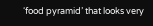‘food pyramid’ that looks very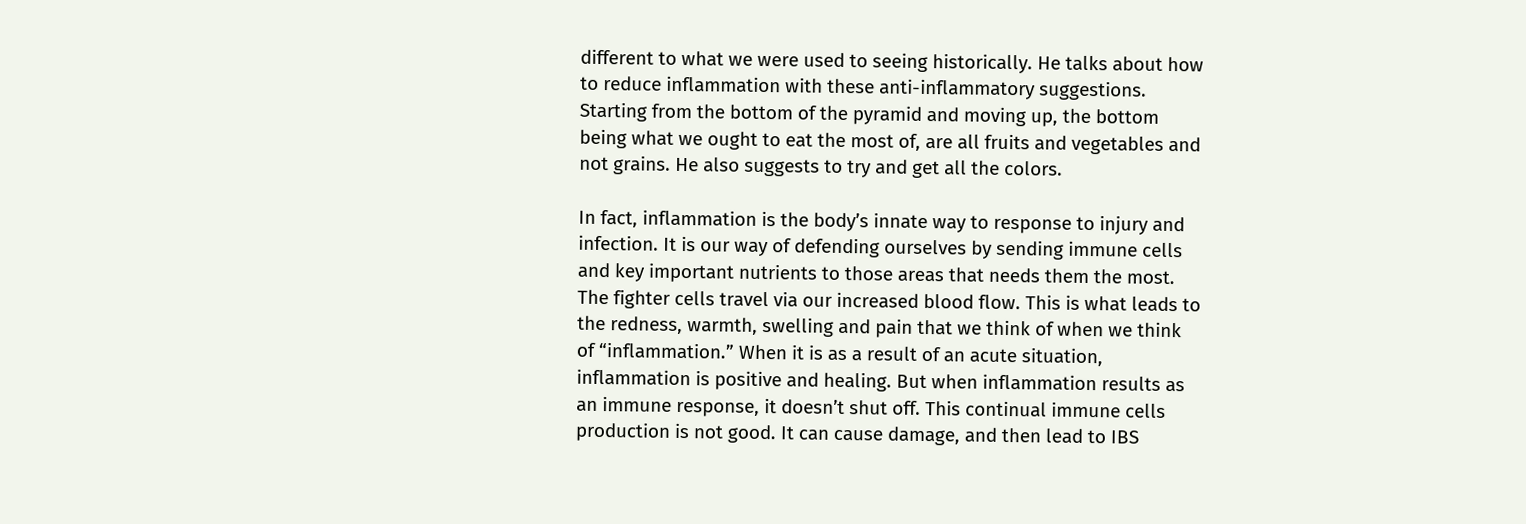different to what we were used to seeing historically. He talks about how to reduce inflammation with these anti-inflammatory suggestions. Starting from the bottom of the pyramid and moving up, the bottom being what we ought to eat the most of, are all fruits and vegetables and not grains. He also suggests to try and get all the colors.

In fact, inflammation is the body’s innate way to response to injury and infection. It is our way of defending ourselves by sending immune cells and key important nutrients to those areas that needs them the most. The fighter cells travel via our increased blood flow. This is what leads to the redness, warmth, swelling and pain that we think of when we think of “inflammation.” When it is as a result of an acute situation, inflammation is positive and healing. But when inflammation results as an immune response, it doesn’t shut off. This continual immune cells production is not good. It can cause damage, and then lead to IBS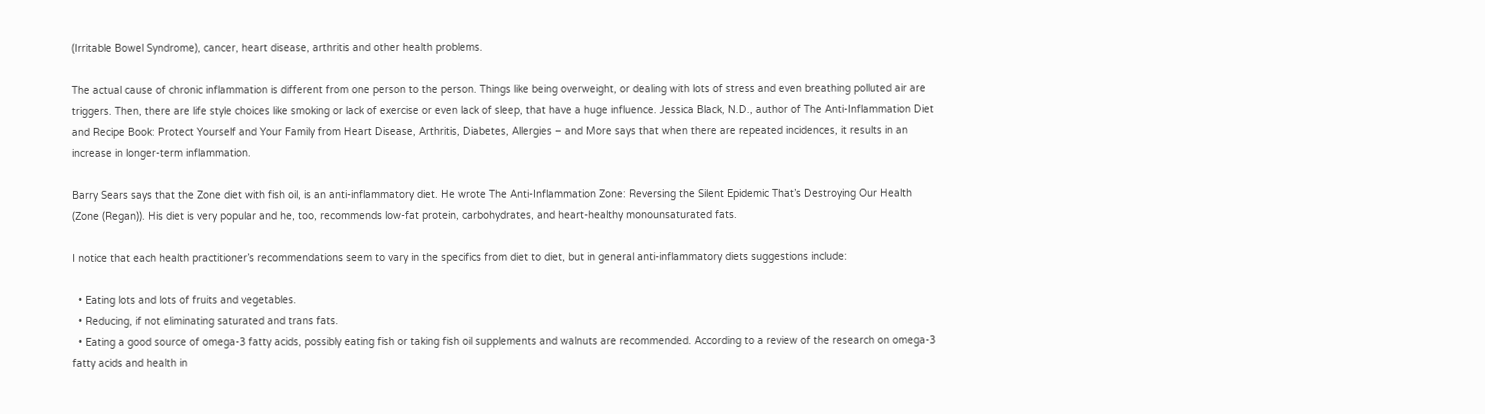(Irritable Bowel Syndrome), cancer, heart disease, arthritis and other health problems.

The actual cause of chronic inflammation is different from one person to the person. Things like being overweight, or dealing with lots of stress and even breathing polluted air are triggers. Then, there are life style choices like smoking or lack of exercise or even lack of sleep, that have a huge influence. Jessica Black, N.D., author of The Anti-Inflammation Diet and Recipe Book: Protect Yourself and Your Family from Heart Disease, Arthritis, Diabetes, Allergies – and More says that when there are repeated incidences, it results in an increase in longer-term inflammation.

Barry Sears says that the Zone diet with fish oil, is an anti-inflammatory diet. He wrote The Anti-Inflammation Zone: Reversing the Silent Epidemic That’s Destroying Our Health (Zone (Regan)). His diet is very popular and he, too, recommends low-fat protein, carbohydrates, and heart-healthy monounsaturated fats.

I notice that each health practitioner’s recommendations seem to vary in the specifics from diet to diet, but in general anti-inflammatory diets suggestions include:

  • Eating lots and lots of fruits and vegetables.
  • Reducing, if not eliminating saturated and trans fats.
  • Eating a good source of omega-3 fatty acids, possibly eating fish or taking fish oil supplements and walnuts are recommended. According to a review of the research on omega-3 fatty acids and health in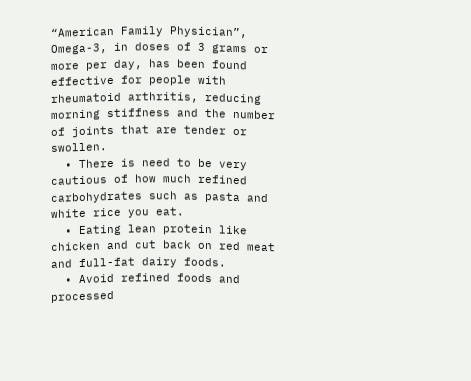“American Family Physician”, Omega-3, in doses of 3 grams or more per day, has been found effective for people with rheumatoid arthritis, reducing morning stiffness and the number of joints that are tender or swollen.
  • There is need to be very cautious of how much refined carbohydrates such as pasta and white rice you eat.
  • Eating lean protein like chicken and cut back on red meat and full-fat dairy foods.
  • Avoid refined foods and processed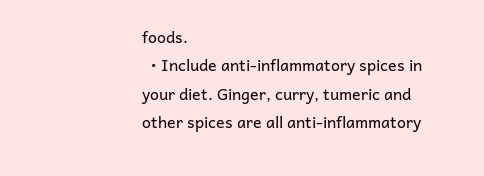foods.
  • Include anti-inflammatory spices in your diet. Ginger, curry, tumeric and other spices are all anti-inflammatory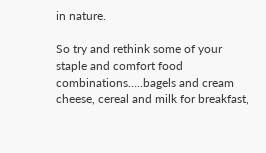in nature.

So try and rethink some of your staple and comfort food combinations…..bagels and cream cheese, cereal and milk for breakfast,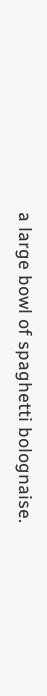a large bowl of spaghetti bolognaise.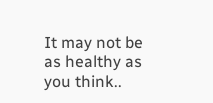It may not be as healthy as you think..